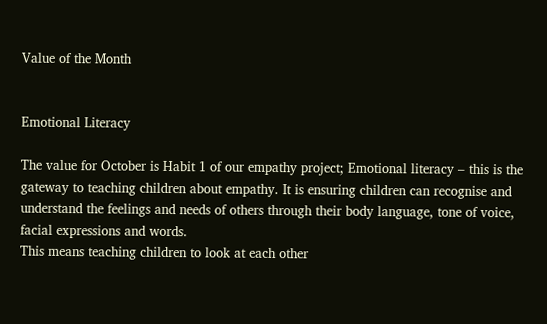Value of the Month


Emotional Literacy

The value for October is Habit 1 of our empathy project; Emotional literacy – this is the gateway to teaching children about empathy. It is ensuring children can recognise and understand the feelings and needs of others through their body language, tone of voice, facial expressions and words.
This means teaching children to look at each other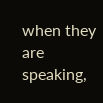when they are speaking,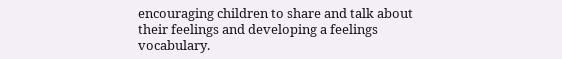encouraging children to share and talk about their feelings and developing a feelings vocabulary.